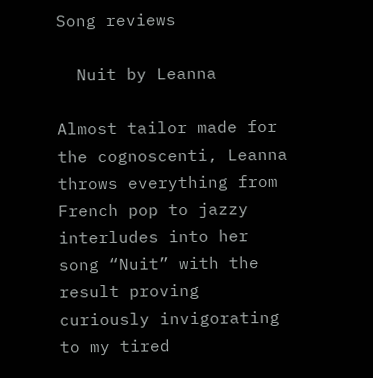Song reviews

  Nuit by Leanna

Almost tailor made for the cognoscenti, Leanna throws everything from French pop to jazzy interludes into her song “Nuit” with the result proving curiously invigorating to my tired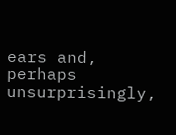ears and, perhaps unsurprisingly,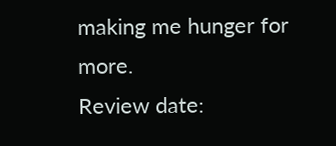making me hunger for more.
Review date: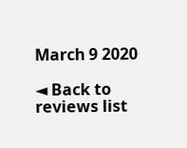March 9 2020

◄ Back to reviews list